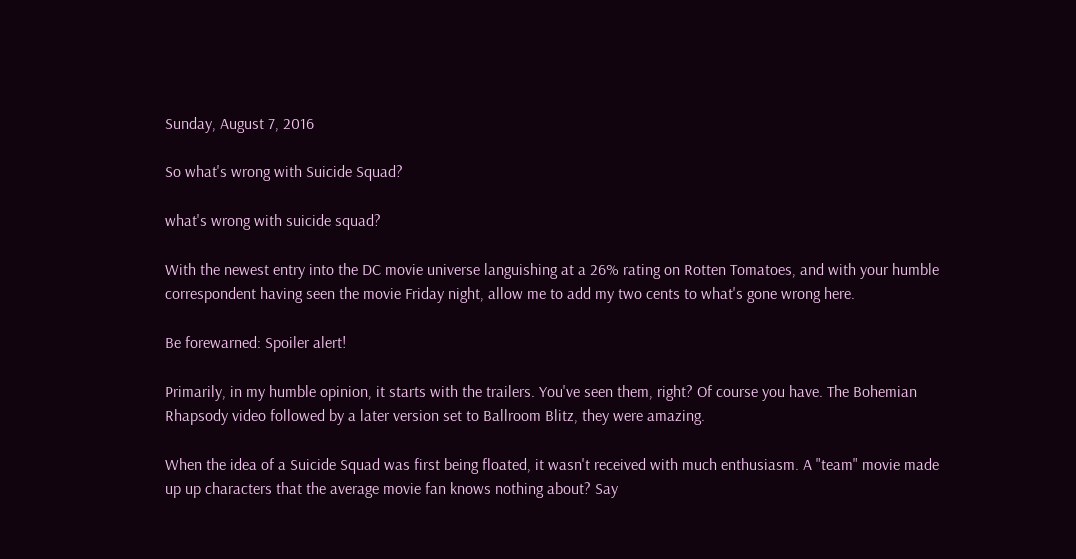Sunday, August 7, 2016

So what's wrong with Suicide Squad?

what's wrong with suicide squad?

With the newest entry into the DC movie universe languishing at a 26% rating on Rotten Tomatoes, and with your humble correspondent having seen the movie Friday night, allow me to add my two cents to what's gone wrong here.

Be forewarned: Spoiler alert!

Primarily, in my humble opinion, it starts with the trailers. You've seen them, right? Of course you have. The Bohemian Rhapsody video followed by a later version set to Ballroom Blitz, they were amazing.

When the idea of a Suicide Squad was first being floated, it wasn't received with much enthusiasm. A "team" movie made up up characters that the average movie fan knows nothing about? Say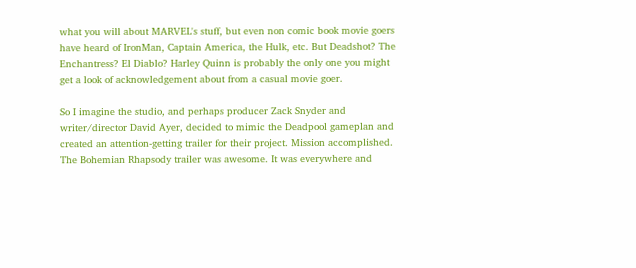what you will about MARVEL's stuff, but even non comic book movie goers have heard of IronMan, Captain America, the Hulk, etc. But Deadshot? The Enchantress? El Diablo? Harley Quinn is probably the only one you might get a look of acknowledgement about from a casual movie goer.

So I imagine the studio, and perhaps producer Zack Snyder and writer/director David Ayer, decided to mimic the Deadpool gameplan and created an attention-getting trailer for their project. Mission accomplished. The Bohemian Rhapsody trailer was awesome. It was everywhere and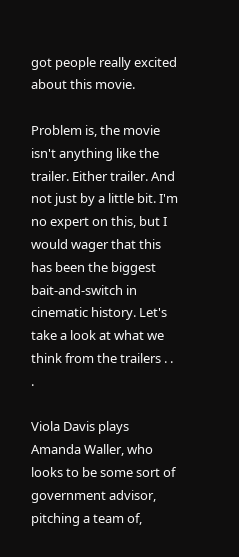got people really excited about this movie.

Problem is, the movie isn't anything like the trailer. Either trailer. And not just by a little bit. I'm no expert on this, but I would wager that this has been the biggest bait-and-switch in cinematic history. Let's take a look at what we think from the trailers . . .

Viola Davis plays Amanda Waller, who looks to be some sort of government advisor, pitching a team of,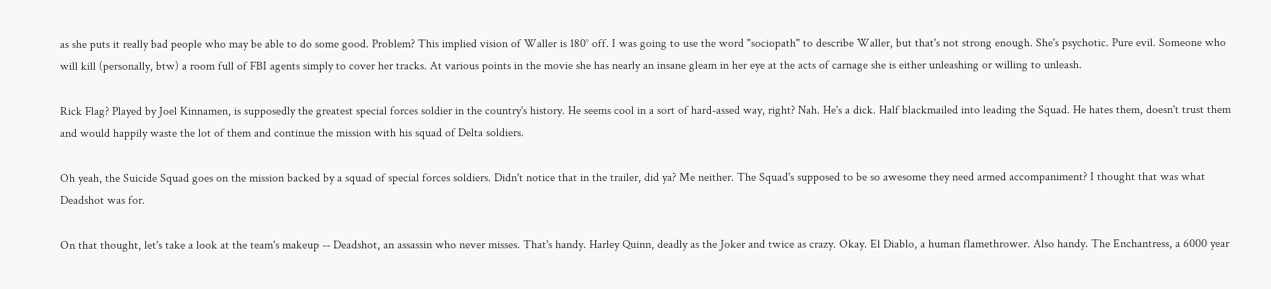as she puts it really bad people who may be able to do some good. Problem? This implied vision of Waller is 180° off. I was going to use the word "sociopath" to describe Waller, but that's not strong enough. She's psychotic. Pure evil. Someone who will kill (personally, btw) a room full of FBI agents simply to cover her tracks. At various points in the movie she has nearly an insane gleam in her eye at the acts of carnage she is either unleashing or willing to unleash.

Rick Flag? Played by Joel Kinnamen, is supposedly the greatest special forces soldier in the country's history. He seems cool in a sort of hard-assed way, right? Nah. He's a dick. Half blackmailed into leading the Squad. He hates them, doesn't trust them and would happily waste the lot of them and continue the mission with his squad of Delta soldiers.

Oh yeah, the Suicide Squad goes on the mission backed by a squad of special forces soldiers. Didn't notice that in the trailer, did ya? Me neither. The Squad's supposed to be so awesome they need armed accompaniment? I thought that was what Deadshot was for.

On that thought, let's take a look at the team's makeup -- Deadshot, an assassin who never misses. That's handy. Harley Quinn, deadly as the Joker and twice as crazy. Okay. El Diablo, a human flamethrower. Also handy. The Enchantress, a 6000 year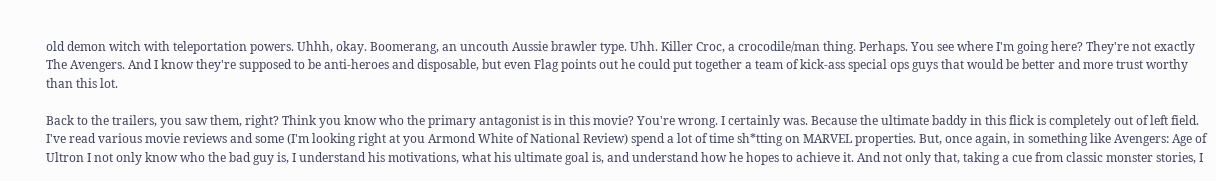old demon witch with teleportation powers. Uhhh, okay. Boomerang, an uncouth Aussie brawler type. Uhh. Killer Croc, a crocodile/man thing. Perhaps. You see where I'm going here? They're not exactly The Avengers. And I know they're supposed to be anti-heroes and disposable, but even Flag points out he could put together a team of kick-ass special ops guys that would be better and more trust worthy than this lot.

Back to the trailers, you saw them, right? Think you know who the primary antagonist is in this movie? You're wrong. I certainly was. Because the ultimate baddy in this flick is completely out of left field. I've read various movie reviews and some (I'm looking right at you Armond White of National Review) spend a lot of time sh*tting on MARVEL properties. But, once again, in something like Avengers: Age of Ultron I not only know who the bad guy is, I understand his motivations, what his ultimate goal is, and understand how he hopes to achieve it. And not only that, taking a cue from classic monster stories, I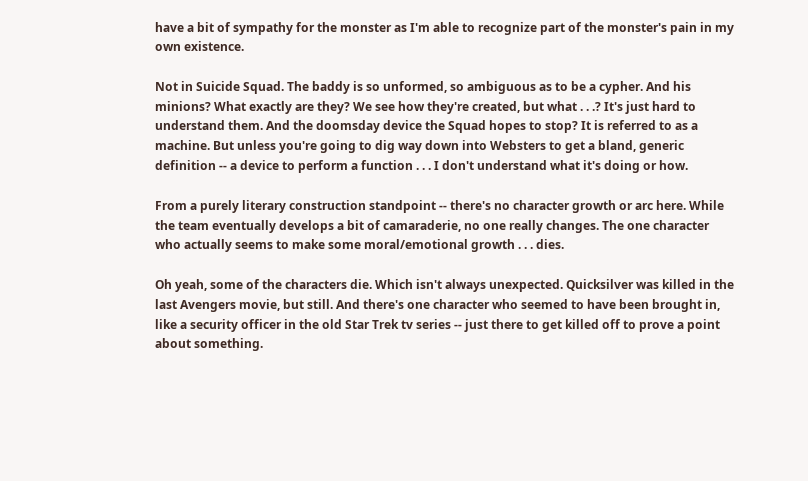have a bit of sympathy for the monster as I'm able to recognize part of the monster's pain in my own existence.

Not in Suicide Squad. The baddy is so unformed, so ambiguous as to be a cypher. And his minions? What exactly are they? We see how they're created, but what . . .? It's just hard to understand them. And the doomsday device the Squad hopes to stop? It is referred to as a machine. But unless you're going to dig way down into Websters to get a bland, generic definition -- a device to perform a function . . . I don't understand what it's doing or how.

From a purely literary construction standpoint -- there's no character growth or arc here. While the team eventually develops a bit of camaraderie, no one really changes. The one character who actually seems to make some moral/emotional growth . . . dies.

Oh yeah, some of the characters die. Which isn't always unexpected. Quicksilver was killed in the last Avengers movie, but still. And there's one character who seemed to have been brought in, like a security officer in the old Star Trek tv series -- just there to get killed off to prove a point about something.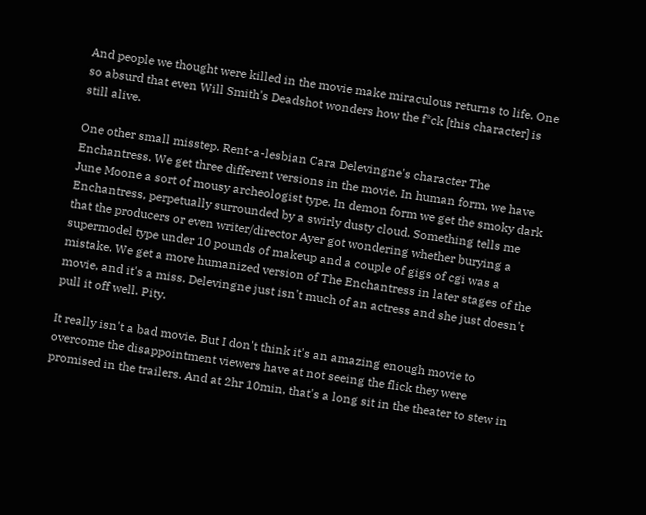And people we thought were killed in the movie make miraculous returns to life. One so absurd that even Will Smith's Deadshot wonders how the f*ck [this character] is still alive.

One other small misstep. Rent-a-lesbian Cara Delevingne's character The Enchantress. We get three different versions in the movie. In human form, we have June Moone a sort of mousy archeologist type. In demon form we get the smoky dark Enchantress, perpetually surrounded by a swirly dusty cloud. Something tells me that the producers or even writer/director Ayer got wondering whether burying a supermodel type under 10 pounds of makeup and a couple of gigs of cgi was a mistake. We get a more humanized version of The Enchantress in later stages of the movie, and it's a miss. Delevingne just isn't much of an actress and she just doesn't pull it off well. Pity.

It really isn't a bad movie. But I don't think it's an amazing enough movie to overcome the disappointment viewers have at not seeing the flick they were promised in the trailers. And at 2hr 10min, that's a long sit in the theater to stew in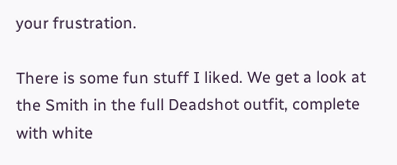your frustration.

There is some fun stuff I liked. We get a look at the Smith in the full Deadshot outfit, complete with white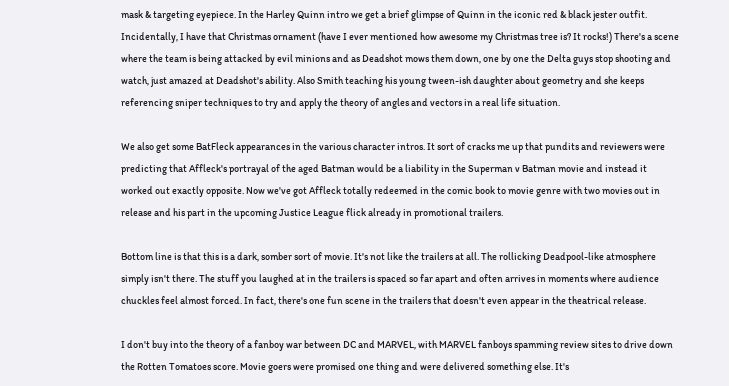mask & targeting eyepiece. In the Harley Quinn intro we get a brief glimpse of Quinn in the iconic red & black jester outfit. Incidentally, I have that Christmas ornament (have I ever mentioned how awesome my Christmas tree is? It rocks!) There's a scene where the team is being attacked by evil minions and as Deadshot mows them down, one by one the Delta guys stop shooting and watch, just amazed at Deadshot's ability. Also Smith teaching his young tween-ish daughter about geometry and she keeps referencing sniper techniques to try and apply the theory of angles and vectors in a real life situation.

We also get some BatFleck appearances in the various character intros. It sort of cracks me up that pundits and reviewers were predicting that Affleck's portrayal of the aged Batman would be a liability in the Superman v Batman movie and instead it worked out exactly opposite. Now we've got Affleck totally redeemed in the comic book to movie genre with two movies out in release and his part in the upcoming Justice League flick already in promotional trailers.

Bottom line is that this is a dark, somber sort of movie. It's not like the trailers at all. The rollicking Deadpool-like atmosphere simply isn't there. The stuff you laughed at in the trailers is spaced so far apart and often arrives in moments where audience chuckles feel almost forced. In fact, there's one fun scene in the trailers that doesn't even appear in the theatrical release.

I don't buy into the theory of a fanboy war between DC and MARVEL, with MARVEL fanboys spamming review sites to drive down the Rotten Tomatoes score. Movie goers were promised one thing and were delivered something else. It's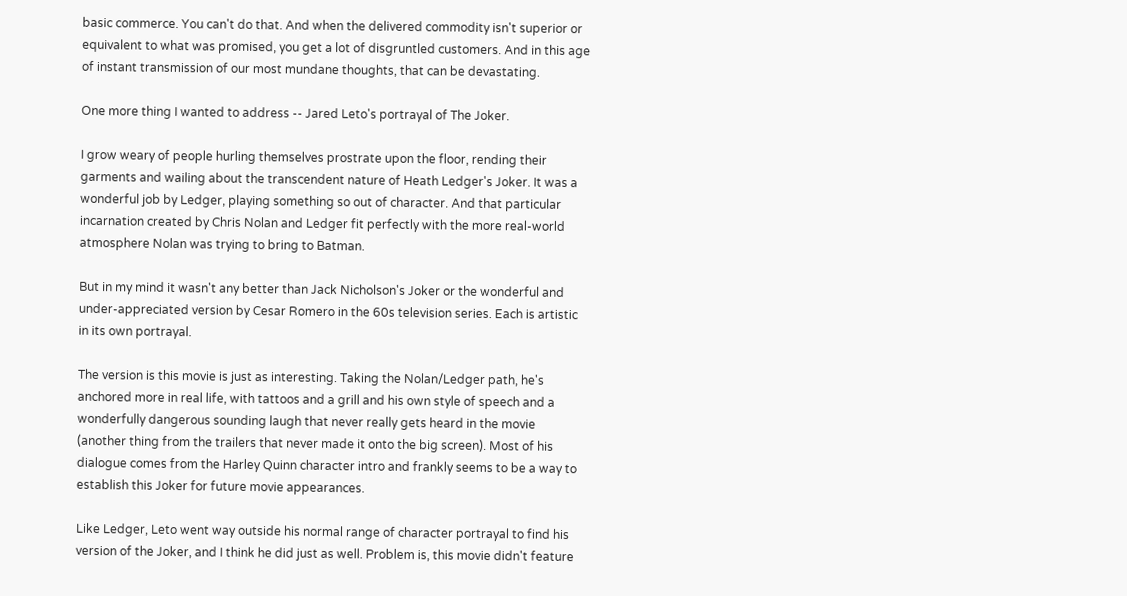basic commerce. You can't do that. And when the delivered commodity isn't superior or equivalent to what was promised, you get a lot of disgruntled customers. And in this age of instant transmission of our most mundane thoughts, that can be devastating.

One more thing I wanted to address -- Jared Leto's portrayal of The Joker.

I grow weary of people hurling themselves prostrate upon the floor, rending their garments and wailing about the transcendent nature of Heath Ledger's Joker. It was a wonderful job by Ledger, playing something so out of character. And that particular incarnation created by Chris Nolan and Ledger fit perfectly with the more real-world atmosphere Nolan was trying to bring to Batman.

But in my mind it wasn't any better than Jack Nicholson's Joker or the wonderful and under-appreciated version by Cesar Romero in the 60s television series. Each is artistic in its own portrayal.

The version is this movie is just as interesting. Taking the Nolan/Ledger path, he's anchored more in real life, with tattoos and a grill and his own style of speech and a wonderfully dangerous sounding laugh that never really gets heard in the movie (another thing from the trailers that never made it onto the big screen). Most of his dialogue comes from the Harley Quinn character intro and frankly seems to be a way to establish this Joker for future movie appearances.

Like Ledger, Leto went way outside his normal range of character portrayal to find his version of the Joker, and I think he did just as well. Problem is, this movie didn't feature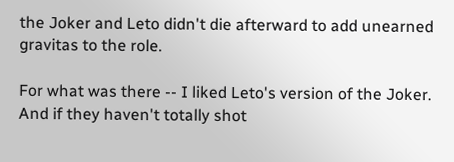the Joker and Leto didn't die afterward to add unearned gravitas to the role.

For what was there -- I liked Leto's version of the Joker. And if they haven't totally shot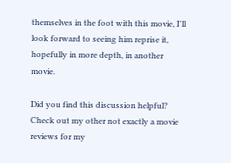themselves in the foot with this movie, I'll look forward to seeing him reprise it, hopefully in more depth, in another movie.

Did you find this discussion helpful? Check out my other not exactly a movie reviews for my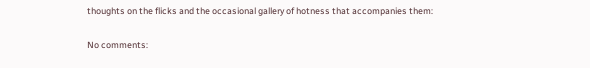thoughts on the flicks and the occasional gallery of hotness that accompanies them:

No comments: